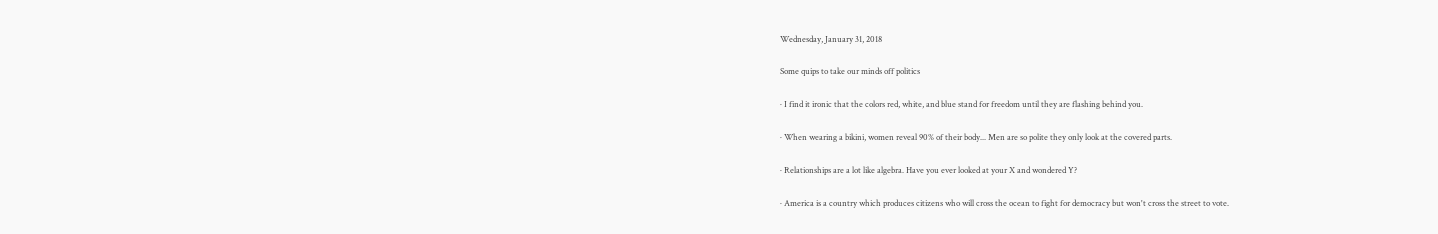Wednesday, January 31, 2018

Some quips to take our minds off politics

· I find it ironic that the colors red, white, and blue stand for freedom until they are flashing behind you.

· When wearing a bikini, women reveal 90% of their body... Men are so polite they only look at the covered parts.

· Relationships are a lot like algebra. Have you ever looked at your X and wondered Y?

· America is a country which produces citizens who will cross the ocean to fight for democracy but won't cross the street to vote.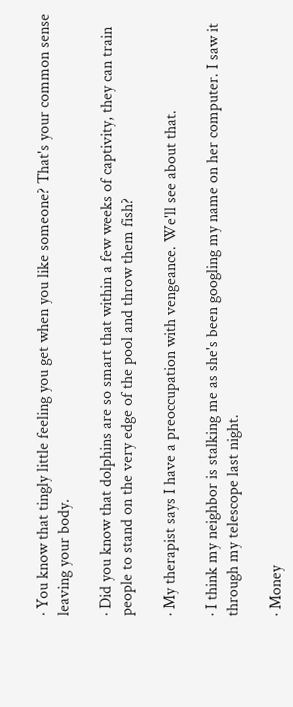· You know that tingly little feeling you get when you like someone? That's your common sense leaving your body.

· Did you know that dolphins are so smart that within a few weeks of captivity, they can train people to stand on the very edge of the pool and throw them fish?

· My therapist says I have a preoccupation with vengeance. We'll see about that.

· I think my neighbor is stalking me as she's been googling my name on her computer. I saw it through my telescope last night.

· Money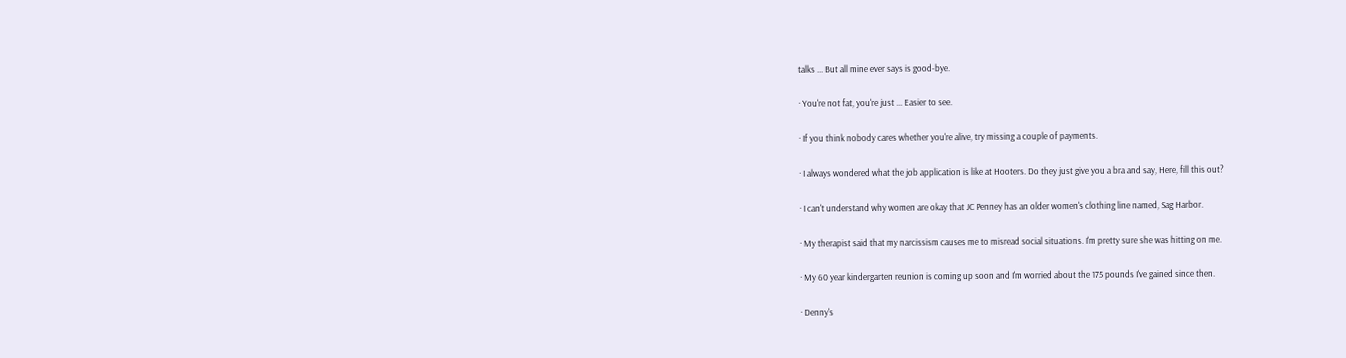talks ... But all mine ever says is good-bye.

· You're not fat, you're just ... Easier to see.

· If you think nobody cares whether you're alive, try missing a couple of payments.

· I always wondered what the job application is like at Hooters. Do they just give you a bra and say, Here, fill this out?

· I can't understand why women are okay that JC Penney has an older women's clothing line named, Sag Harbor.

· My therapist said that my narcissism causes me to misread social situations. I'm pretty sure she was hitting on me.

· My 60 year kindergarten reunion is coming up soon and I'm worried about the 175 pounds I've gained since then.

· Denny's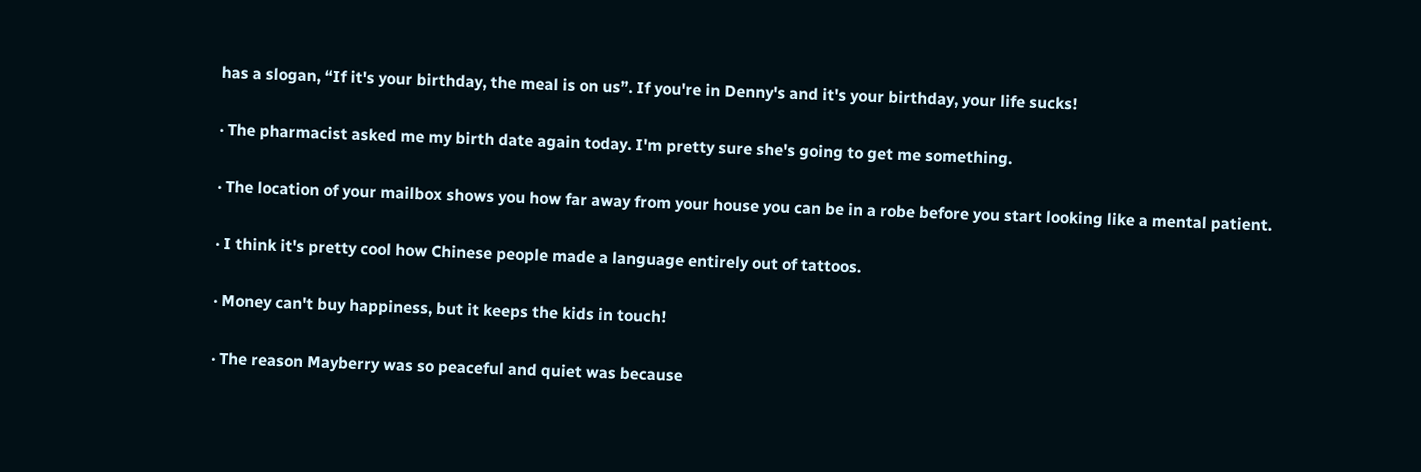has a slogan, “If it's your birthday, the meal is on us”. If you're in Denny's and it's your birthday, your life sucks!

· The pharmacist asked me my birth date again today. I'm pretty sure she's going to get me something.

· The location of your mailbox shows you how far away from your house you can be in a robe before you start looking like a mental patient.

· I think it's pretty cool how Chinese people made a language entirely out of tattoos.

· Money can't buy happiness, but it keeps the kids in touch!

· The reason Mayberry was so peaceful and quiet was because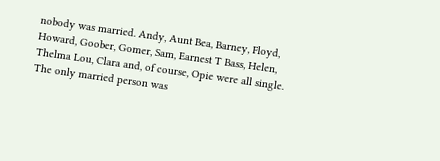nobody was married. Andy, Aunt Bea, Barney, Floyd, Howard, Goober, Gomer, Sam, Earnest T Bass, Helen, Thelma Lou, Clara and, of course, Opie were all single. The only married person was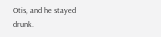Otis, and he stayed drunk.